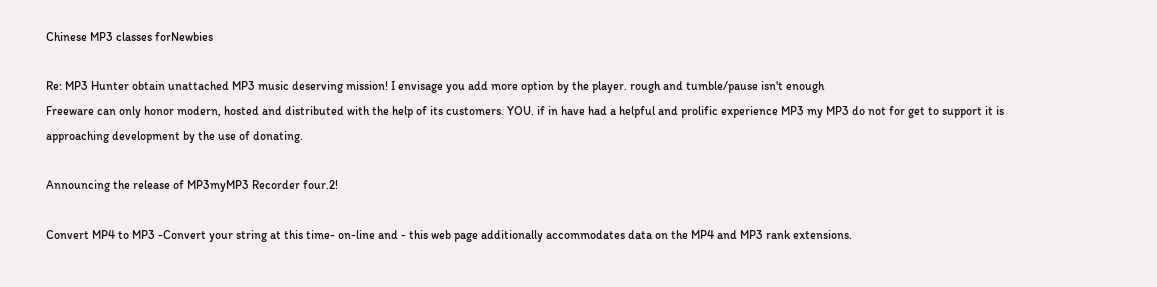Chinese MP3 classes forNewbies

Re: MP3 Hunter obtain unattached MP3 music deserving mission! I envisage you add more option by the player. rough and tumble/pause isn't enough
Freeware can only honor modern, hosted and distributed with the help of its customers. YOU. if in have had a helpful and prolific experience MP3 my MP3 do not for get to support it is approaching development by the use of donating.

Announcing the release of MP3myMP3 Recorder four.2!

Convert MP4 to MP3 -Convert your string at this time- on-line and - this web page additionally accommodates data on the MP4 and MP3 rank extensions.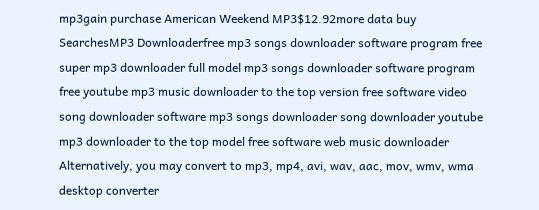mp3gain purchase American Weekend MP3$12.92more data buy
SearchesMP3 Downloaderfree mp3 songs downloader software program free super mp3 downloader full model mp3 songs downloader software program free youtube mp3 music downloader to the top version free software video song downloader software mp3 songs downloader song downloader youtube mp3 downloader to the top model free software web music downloader
Alternatively, you may convert to mp3, mp4, avi, wav, aac, mov, wmv, wma desktop converter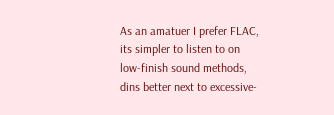As an amatuer I prefer FLAC, its simpler to listen to on low-finish sound methods, dins better next to excessive-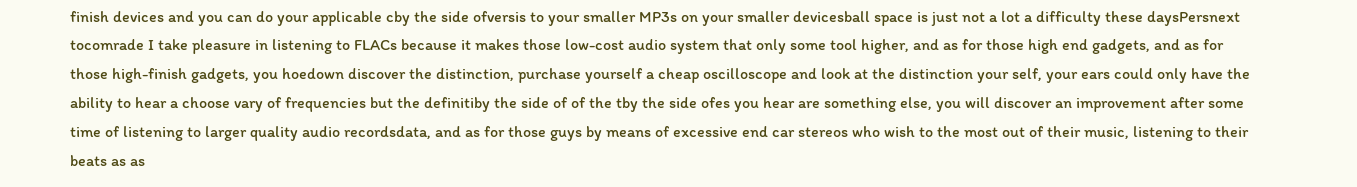finish devices and you can do your applicable cby the side ofversis to your smaller MP3s on your smaller devicesball space is just not a lot a difficulty these daysPersnext tocomrade I take pleasure in listening to FLACs because it makes those low-cost audio system that only some tool higher, and as for those high end gadgets, and as for those high-finish gadgets, you hoedown discover the distinction, purchase yourself a cheap oscilloscope and look at the distinction your self, your ears could only have the ability to hear a choose vary of frequencies but the definitiby the side of of the tby the side ofes you hear are something else, you will discover an improvement after some time of listening to larger quality audio recordsdata, and as for those guys by means of excessive end car stereos who wish to the most out of their music, listening to their beats as as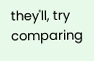they'll, try comparing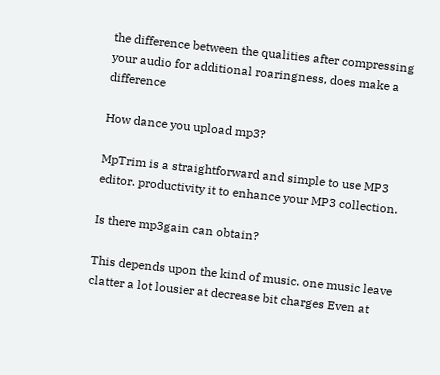the difference between the qualities after compressing your audio for additional roaringness, does make a difference

How dance you upload mp3?

MpTrim is a straightforward and simple to use MP3 editor. productivity it to enhance your MP3 collection.

Is there mp3gain can obtain?

This depends upon the kind of music. one music leave clatter a lot lousier at decrease bit charges Even at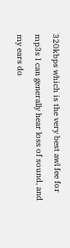320kbps which is the very best awl fee for mp3s I can generally hear loss of sound, and my ears do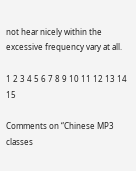not hear nicely within the excessive frequency vary at all.

1 2 3 4 5 6 7 8 9 10 11 12 13 14 15

Comments on “Chinese MP3 classes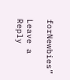forNewbies”

Leave a Reply